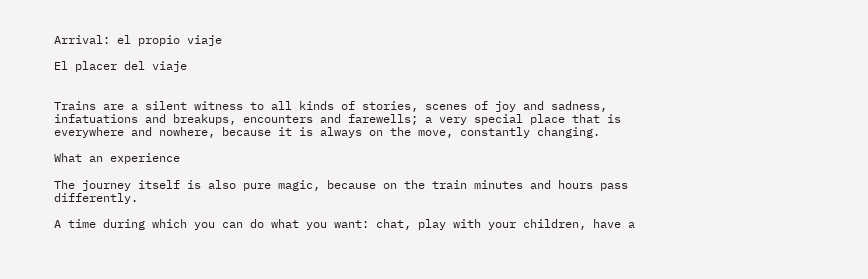Arrival: el propio viaje

El placer del viaje


Trains are a silent witness to all kinds of stories, scenes of joy and sadness, infatuations and breakups, encounters and farewells; a very special place that is everywhere and nowhere, because it is always on the move, constantly changing.

What an experience

The journey itself is also pure magic, because on the train minutes and hours pass differently.

A time during which you can do what you want: chat, play with your children, have a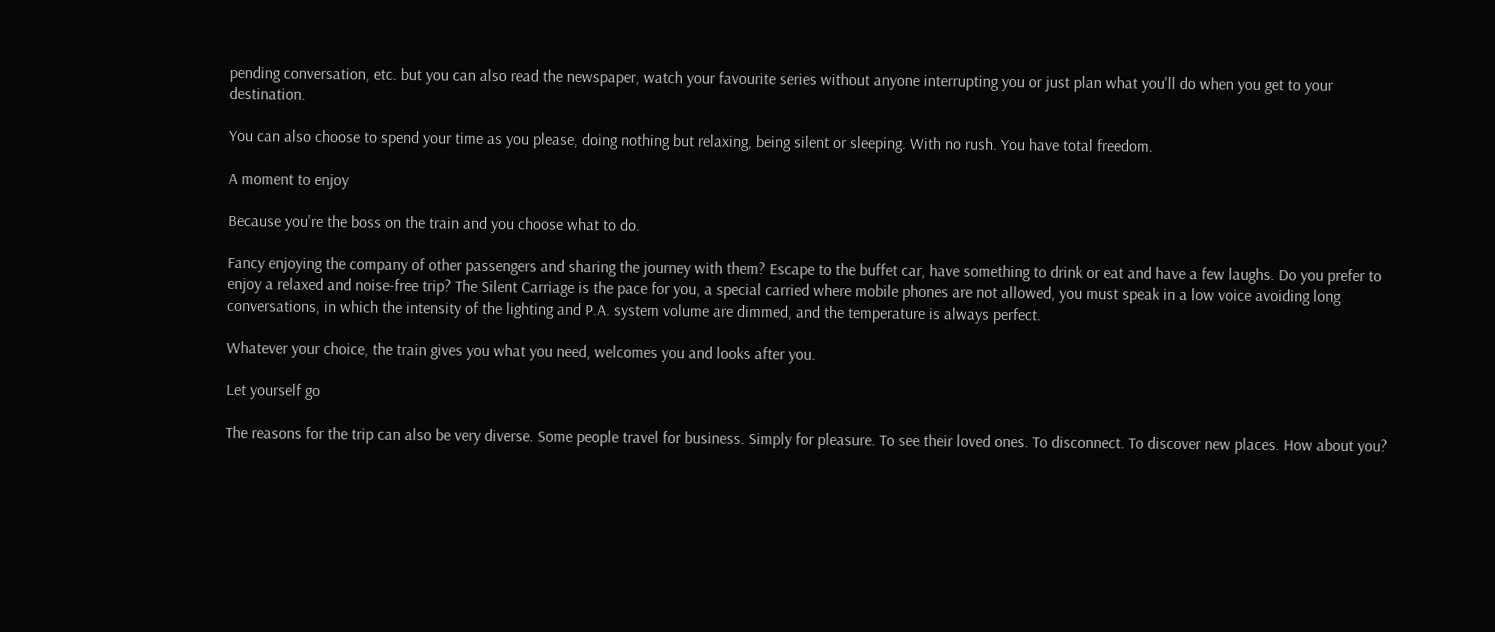pending conversation, etc. but you can also read the newspaper, watch your favourite series without anyone interrupting you or just plan what you'll do when you get to your destination.

You can also choose to spend your time as you please, doing nothing but relaxing, being silent or sleeping. With no rush. You have total freedom.

A moment to enjoy

Because you're the boss on the train and you choose what to do.

Fancy enjoying the company of other passengers and sharing the journey with them? Escape to the buffet car, have something to drink or eat and have a few laughs. Do you prefer to enjoy a relaxed and noise-free trip? The Silent Carriage is the pace for you, a special carried where mobile phones are not allowed, you must speak in a low voice avoiding long conversations, in which the intensity of the lighting and P.A. system volume are dimmed, and the temperature is always perfect.

Whatever your choice, the train gives you what you need, welcomes you and looks after you.

Let yourself go

The reasons for the trip can also be very diverse. Some people travel for business. Simply for pleasure. To see their loved ones. To disconnect. To discover new places. How about you?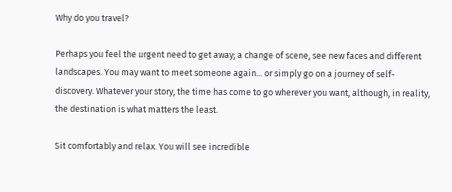Why do you travel?

Perhaps you feel the urgent need to get away; a change of scene, see new faces and different landscapes. You may want to meet someone again... or simply go on a journey of self-discovery. Whatever your story, the time has come to go wherever you want, although, in reality, the destination is what matters the least.

Sit comfortably and relax. You will see incredible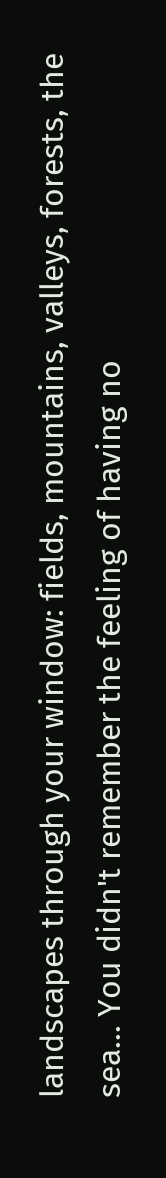landscapes through your window: fields, mountains, valleys, forests, the sea... You didn't remember the feeling of having no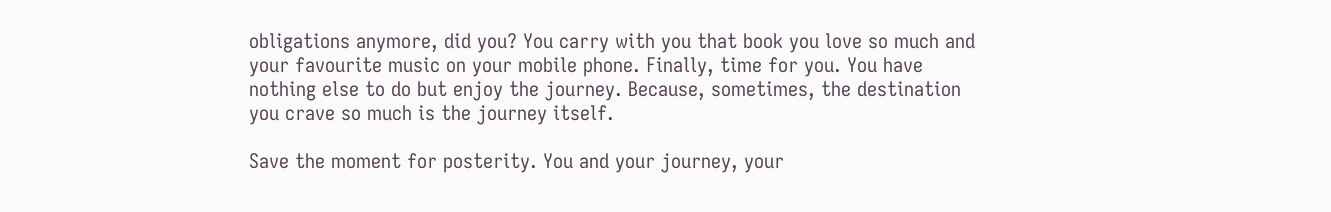obligations anymore, did you? You carry with you that book you love so much and your favourite music on your mobile phone. Finally, time for you. You have nothing else to do but enjoy the journey. Because, sometimes, the destination you crave so much is the journey itself.

Save the moment for posterity. You and your journey, your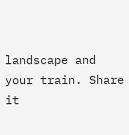landscape and your train. Share it